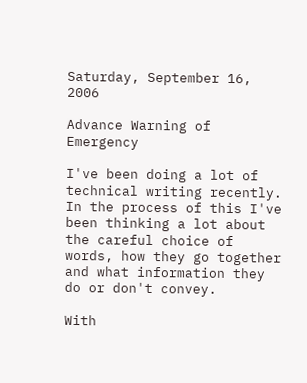Saturday, September 16, 2006

Advance Warning of Emergency

I've been doing a lot of technical writing recently. In the process of this I've been thinking a lot about the careful choice of words, how they go together and what information they do or don't convey.

With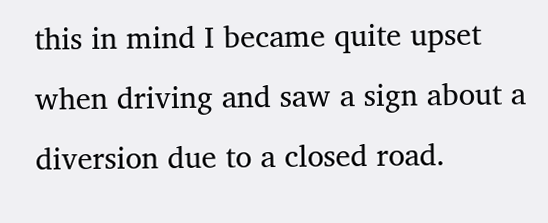this in mind I became quite upset when driving and saw a sign about a diversion due to a closed road.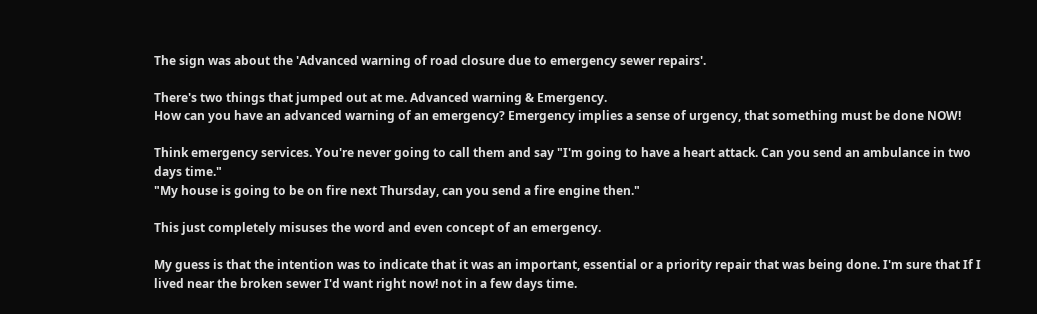The sign was about the 'Advanced warning of road closure due to emergency sewer repairs'.

There's two things that jumped out at me. Advanced warning & Emergency.
How can you have an advanced warning of an emergency? Emergency implies a sense of urgency, that something must be done NOW!

Think emergency services. You're never going to call them and say "I'm going to have a heart attack. Can you send an ambulance in two days time."
"My house is going to be on fire next Thursday, can you send a fire engine then."

This just completely misuses the word and even concept of an emergency.

My guess is that the intention was to indicate that it was an important, essential or a priority repair that was being done. I'm sure that If I lived near the broken sewer I'd want right now! not in a few days time.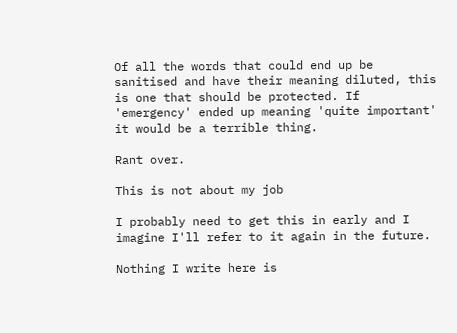Of all the words that could end up be sanitised and have their meaning diluted, this is one that should be protected. If 'emergency' ended up meaning 'quite important' it would be a terrible thing.

Rant over.

This is not about my job

I probably need to get this in early and I imagine I'll refer to it again in the future.

Nothing I write here is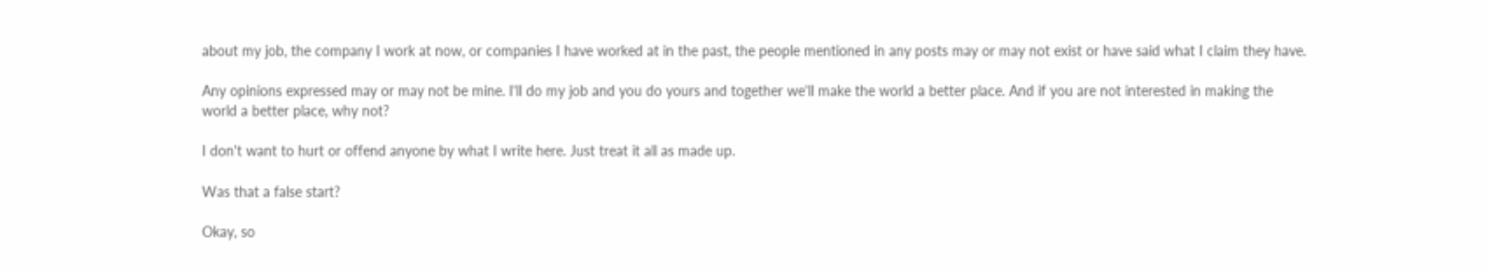about my job, the company I work at now, or companies I have worked at in the past, the people mentioned in any posts may or may not exist or have said what I claim they have.

Any opinions expressed may or may not be mine. I'll do my job and you do yours and together we'll make the world a better place. And if you are not interested in making the world a better place, why not?

I don't want to hurt or offend anyone by what I write here. Just treat it all as made up.

Was that a false start?

Okay, so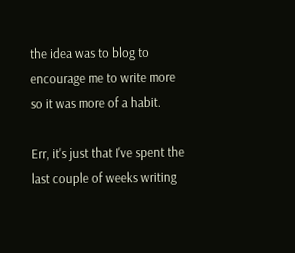the idea was to blog to encourage me to write more so it was more of a habit.

Err, it's just that I've spent the last couple of weeks writing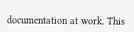documentation at work. This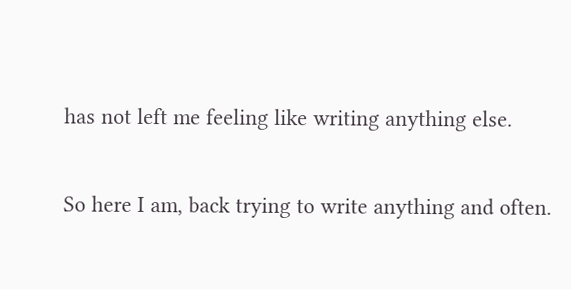has not left me feeling like writing anything else.

So here I am, back trying to write anything and often.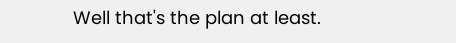Well that's the plan at least.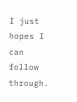I just hopes I can follow through.